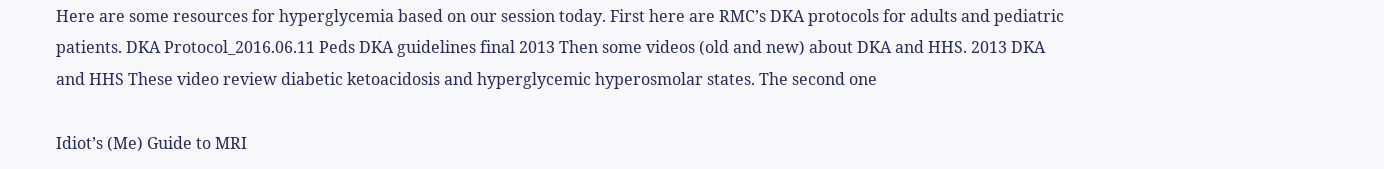Here are some resources for hyperglycemia based on our session today. First here are RMC’s DKA protocols for adults and pediatric patients. DKA Protocol_2016.06.11 Peds DKA guidelines final 2013 Then some videos (old and new) about DKA and HHS. 2013 DKA and HHS These video review diabetic ketoacidosis and hyperglycemic hyperosmolar states. The second one

Idiot’s (Me) Guide to MRI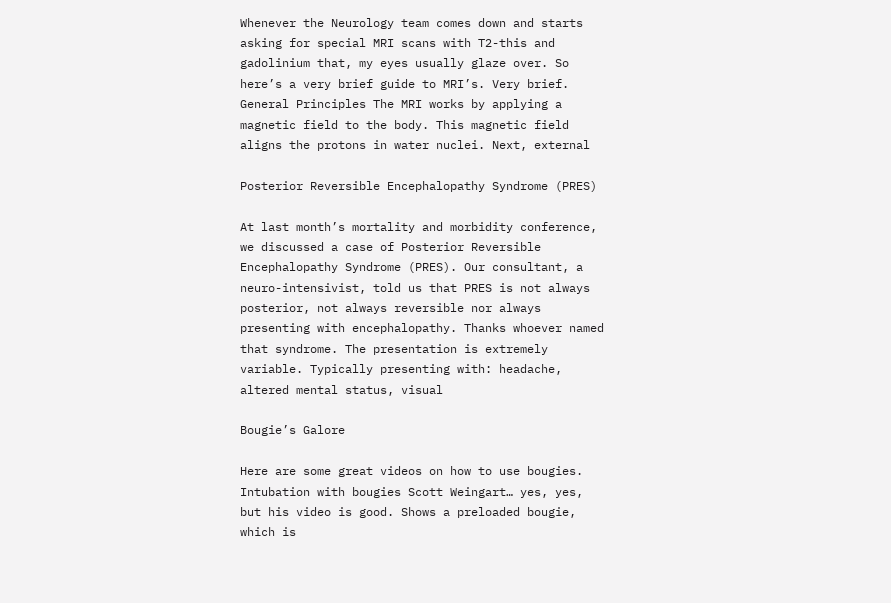Whenever the Neurology team comes down and starts asking for special MRI scans with T2-this and gadolinium that, my eyes usually glaze over. So here’s a very brief guide to MRI’s. Very brief. General Principles The MRI works by applying a magnetic field to the body. This magnetic field aligns the protons in water nuclei. Next, external

Posterior Reversible Encephalopathy Syndrome (PRES)

At last month’s mortality and morbidity conference, we discussed a case of Posterior Reversible Encephalopathy Syndrome (PRES). Our consultant, a neuro-intensivist, told us that PRES is not always posterior, not always reversible nor always presenting with encephalopathy. Thanks whoever named that syndrome. The presentation is extremely variable. Typically presenting with: headache, altered mental status, visual

Bougie’s Galore

Here are some great videos on how to use bougies. Intubation with bougies Scott Weingart… yes, yes, but his video is good. Shows a preloaded bougie, which is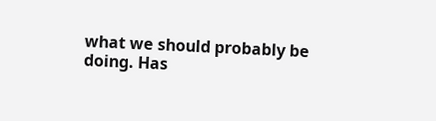what we should probably be doing. Has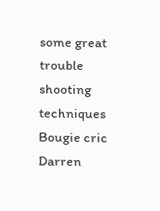some great trouble shooting techniques Bougie cric Darren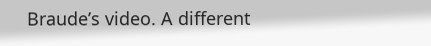Braude’s video. A different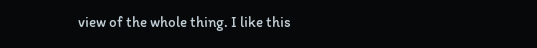view of the whole thing. I like this